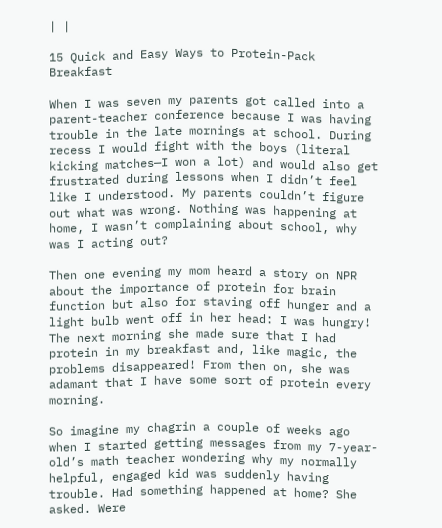| |

15 Quick and Easy Ways to Protein-Pack Breakfast

When I was seven my parents got called into a parent-teacher conference because I was having trouble in the late mornings at school. During recess I would fight with the boys (literal kicking matches—I won a lot) and would also get frustrated during lessons when I didn’t feel like I understood. My parents couldn’t figure out what was wrong. Nothing was happening at home, I wasn’t complaining about school, why was I acting out?

Then one evening my mom heard a story on NPR about the importance of protein for brain function but also for staving off hunger and a light bulb went off in her head: I was hungry! The next morning she made sure that I had protein in my breakfast and, like magic, the problems disappeared! From then on, she was adamant that I have some sort of protein every morning.

So imagine my chagrin a couple of weeks ago when I started getting messages from my 7-year-old’s math teacher wondering why my normally helpful, engaged kid was suddenly having trouble. Had something happened at home? She asked. Were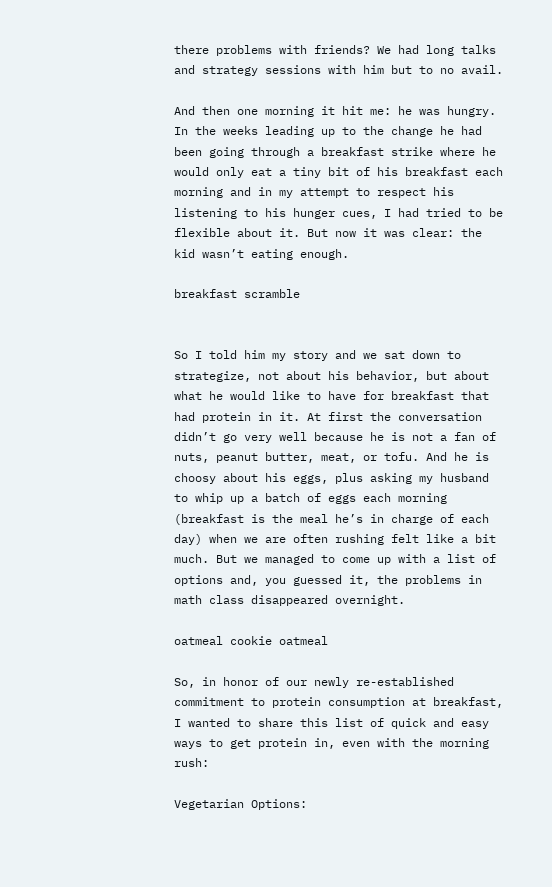there problems with friends? We had long talks and strategy sessions with him but to no avail.

And then one morning it hit me: he was hungry. In the weeks leading up to the change he had been going through a breakfast strike where he would only eat a tiny bit of his breakfast each morning and in my attempt to respect his listening to his hunger cues, I had tried to be flexible about it. But now it was clear: the kid wasn’t eating enough.

breakfast scramble


So I told him my story and we sat down to strategize, not about his behavior, but about what he would like to have for breakfast that had protein in it. At first the conversation didn’t go very well because he is not a fan of nuts, peanut butter, meat, or tofu. And he is choosy about his eggs, plus asking my husband to whip up a batch of eggs each morning (breakfast is the meal he’s in charge of each day) when we are often rushing felt like a bit much. But we managed to come up with a list of options and, you guessed it, the problems in math class disappeared overnight.

oatmeal cookie oatmeal

So, in honor of our newly re-established commitment to protein consumption at breakfast, I wanted to share this list of quick and easy ways to get protein in, even with the morning rush:

Vegetarian Options: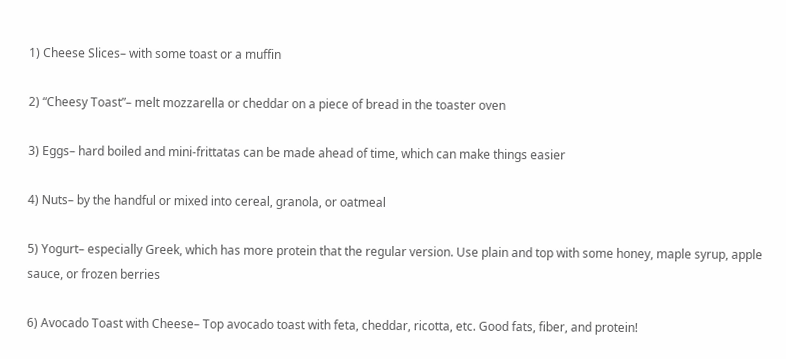1) Cheese Slices– with some toast or a muffin

2) “Cheesy Toast”– melt mozzarella or cheddar on a piece of bread in the toaster oven

3) Eggs– hard boiled and mini-frittatas can be made ahead of time, which can make things easier

4) Nuts– by the handful or mixed into cereal, granola, or oatmeal

5) Yogurt– especially Greek, which has more protein that the regular version. Use plain and top with some honey, maple syrup, apple sauce, or frozen berries

6) Avocado Toast with Cheese– Top avocado toast with feta, cheddar, ricotta, etc. Good fats, fiber, and protein!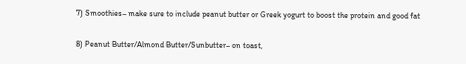7) Smoothies– make sure to include peanut butter or Greek yogurt to boost the protein and good fat

8) Peanut Butter/Almond Butter/Sunbutter– on toast,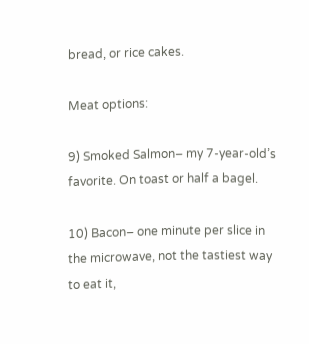bread, or rice cakes.

Meat options:

9) Smoked Salmon– my 7-year-old’s favorite. On toast or half a bagel.

10) Bacon– one minute per slice in the microwave, not the tastiest way to eat it,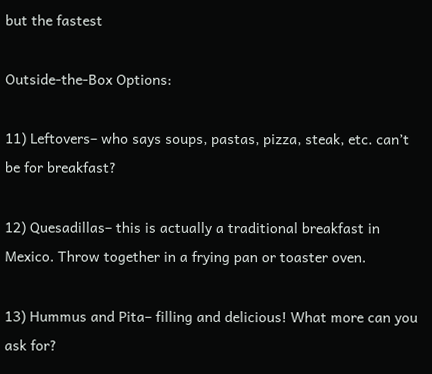but the fastest

Outside-the-Box Options:

11) Leftovers– who says soups, pastas, pizza, steak, etc. can’t be for breakfast?

12) Quesadillas– this is actually a traditional breakfast in Mexico. Throw together in a frying pan or toaster oven.

13) Hummus and Pita– filling and delicious! What more can you ask for?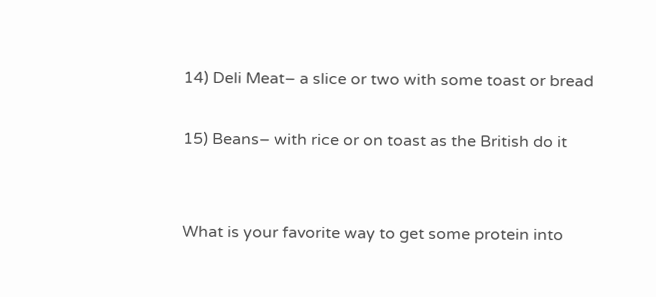14) Deli Meat– a slice or two with some toast or bread

15) Beans– with rice or on toast as the British do it


What is your favorite way to get some protein into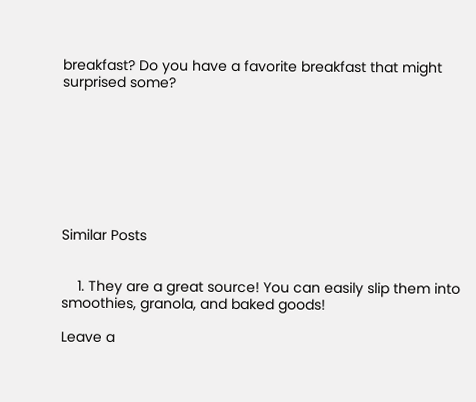breakfast? Do you have a favorite breakfast that might surprised some?








Similar Posts


    1. They are a great source! You can easily slip them into smoothies, granola, and baked goods!

Leave a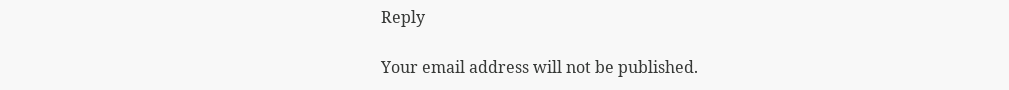Reply

Your email address will not be published.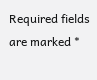Required fields are marked *